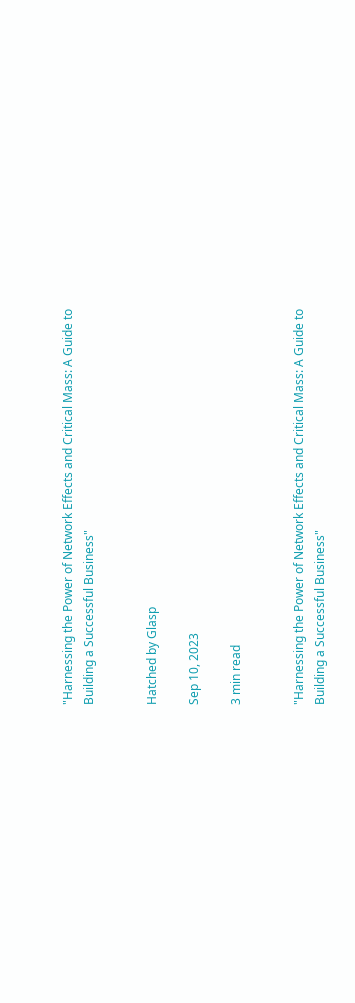"Harnessing the Power of Network Effects and Critical Mass: A Guide to Building a Successful Business"


Hatched by Glasp

Sep 10, 2023

3 min read


"Harnessing the Power of Network Effects and Critical Mass: A Guide to Building a Successful Business"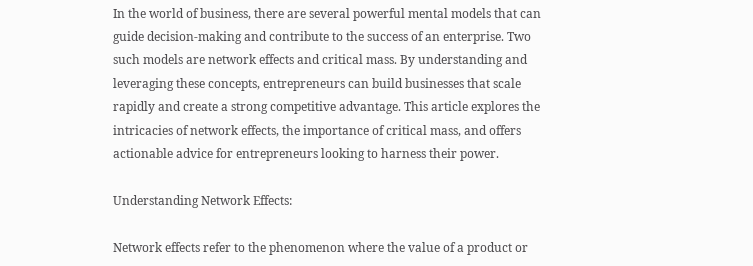In the world of business, there are several powerful mental models that can guide decision-making and contribute to the success of an enterprise. Two such models are network effects and critical mass. By understanding and leveraging these concepts, entrepreneurs can build businesses that scale rapidly and create a strong competitive advantage. This article explores the intricacies of network effects, the importance of critical mass, and offers actionable advice for entrepreneurs looking to harness their power.

Understanding Network Effects:

Network effects refer to the phenomenon where the value of a product or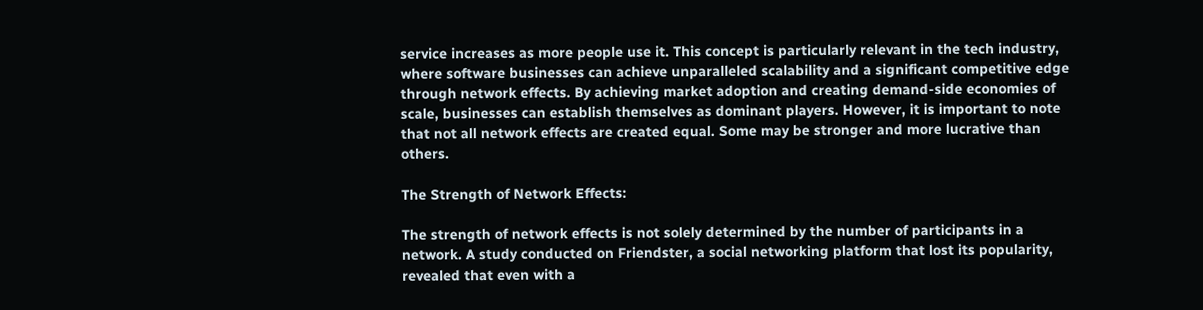service increases as more people use it. This concept is particularly relevant in the tech industry, where software businesses can achieve unparalleled scalability and a significant competitive edge through network effects. By achieving market adoption and creating demand-side economies of scale, businesses can establish themselves as dominant players. However, it is important to note that not all network effects are created equal. Some may be stronger and more lucrative than others.

The Strength of Network Effects:

The strength of network effects is not solely determined by the number of participants in a network. A study conducted on Friendster, a social networking platform that lost its popularity, revealed that even with a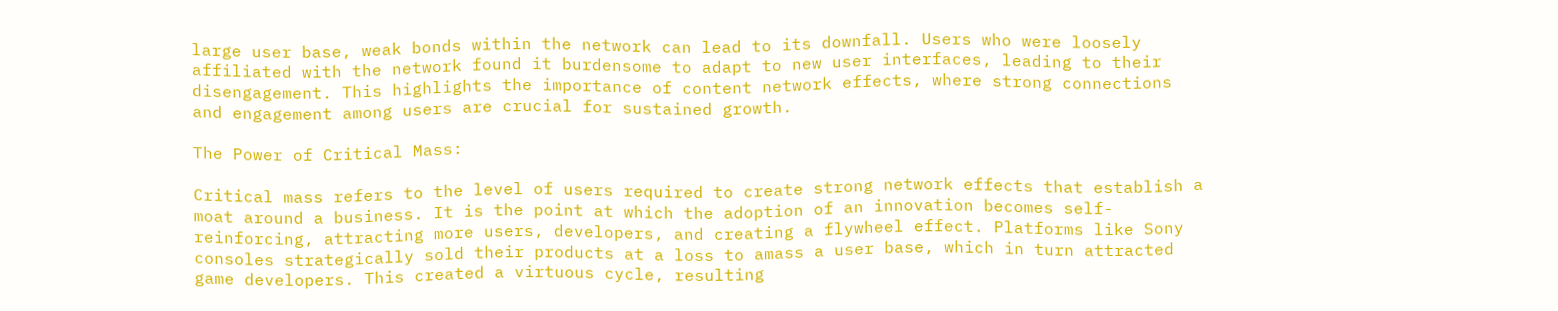large user base, weak bonds within the network can lead to its downfall. Users who were loosely affiliated with the network found it burdensome to adapt to new user interfaces, leading to their disengagement. This highlights the importance of content network effects, where strong connections and engagement among users are crucial for sustained growth.

The Power of Critical Mass:

Critical mass refers to the level of users required to create strong network effects that establish a moat around a business. It is the point at which the adoption of an innovation becomes self-reinforcing, attracting more users, developers, and creating a flywheel effect. Platforms like Sony consoles strategically sold their products at a loss to amass a user base, which in turn attracted game developers. This created a virtuous cycle, resulting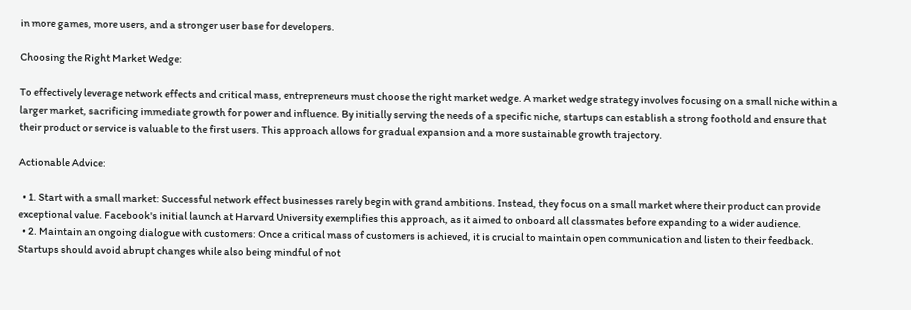in more games, more users, and a stronger user base for developers.

Choosing the Right Market Wedge:

To effectively leverage network effects and critical mass, entrepreneurs must choose the right market wedge. A market wedge strategy involves focusing on a small niche within a larger market, sacrificing immediate growth for power and influence. By initially serving the needs of a specific niche, startups can establish a strong foothold and ensure that their product or service is valuable to the first users. This approach allows for gradual expansion and a more sustainable growth trajectory.

Actionable Advice:

  • 1. Start with a small market: Successful network effect businesses rarely begin with grand ambitions. Instead, they focus on a small market where their product can provide exceptional value. Facebook's initial launch at Harvard University exemplifies this approach, as it aimed to onboard all classmates before expanding to a wider audience.
  • 2. Maintain an ongoing dialogue with customers: Once a critical mass of customers is achieved, it is crucial to maintain open communication and listen to their feedback. Startups should avoid abrupt changes while also being mindful of not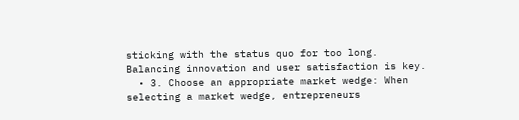sticking with the status quo for too long. Balancing innovation and user satisfaction is key.
  • 3. Choose an appropriate market wedge: When selecting a market wedge, entrepreneurs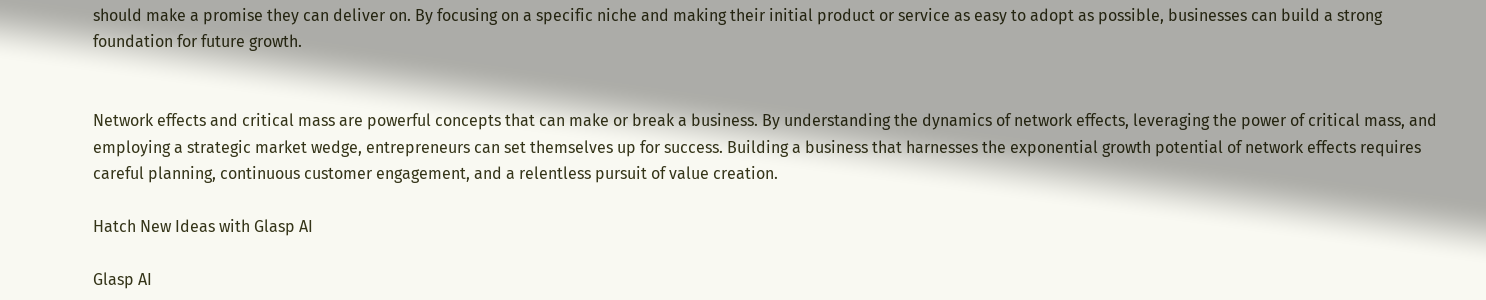should make a promise they can deliver on. By focusing on a specific niche and making their initial product or service as easy to adopt as possible, businesses can build a strong foundation for future growth.


Network effects and critical mass are powerful concepts that can make or break a business. By understanding the dynamics of network effects, leveraging the power of critical mass, and employing a strategic market wedge, entrepreneurs can set themselves up for success. Building a business that harnesses the exponential growth potential of network effects requires careful planning, continuous customer engagement, and a relentless pursuit of value creation.

Hatch New Ideas with Glasp AI

Glasp AI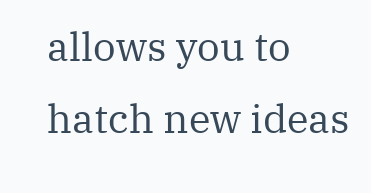allows you to hatch new ideas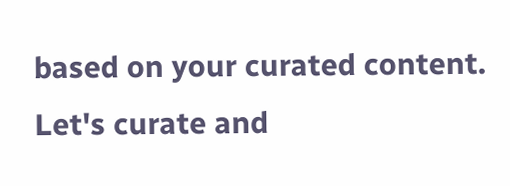based on your curated content. Let's curate and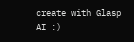create with Glasp AI :)